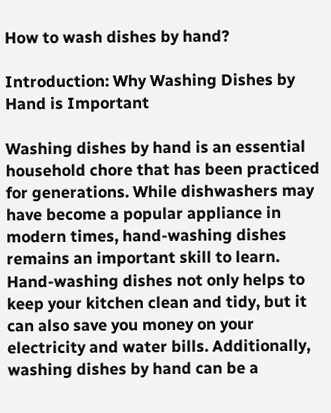How to wash dishes by hand?

Introduction: Why Washing Dishes by Hand is Important

Washing dishes by hand is an essential household chore that has been practiced for generations. While dishwashers may have become a popular appliance in modern times, hand-washing dishes remains an important skill to learn. Hand-washing dishes not only helps to keep your kitchen clean and tidy, but it can also save you money on your electricity and water bills. Additionally, washing dishes by hand can be a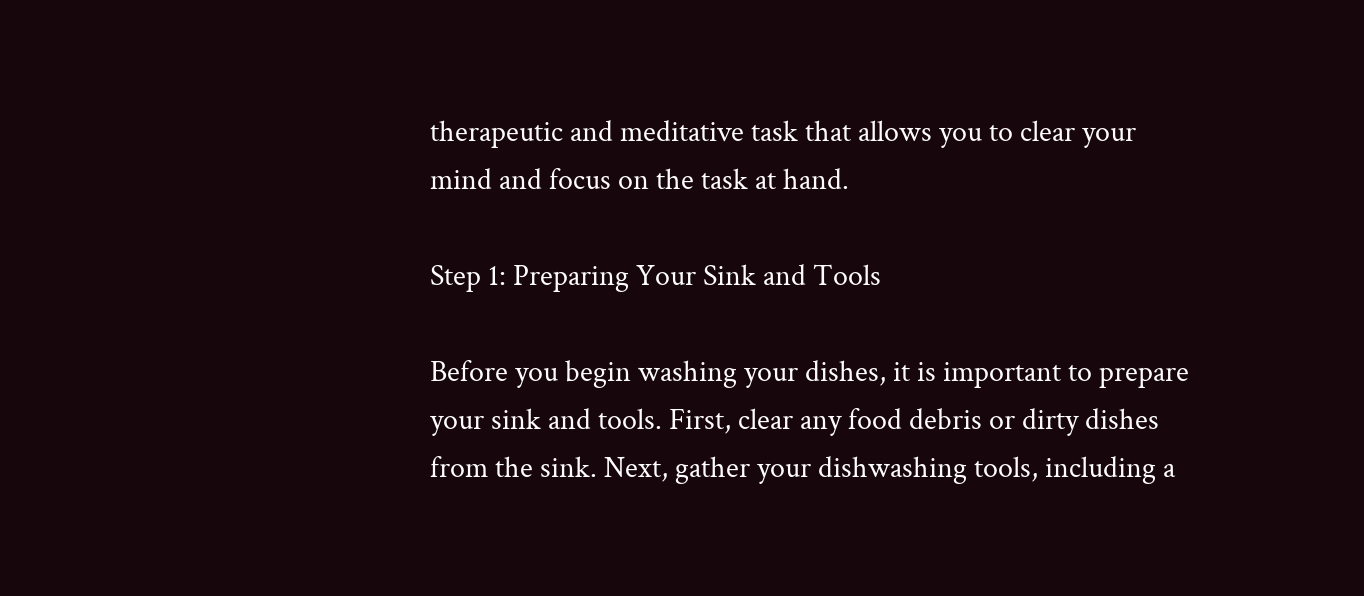therapeutic and meditative task that allows you to clear your mind and focus on the task at hand.

Step 1: Preparing Your Sink and Tools

Before you begin washing your dishes, it is important to prepare your sink and tools. First, clear any food debris or dirty dishes from the sink. Next, gather your dishwashing tools, including a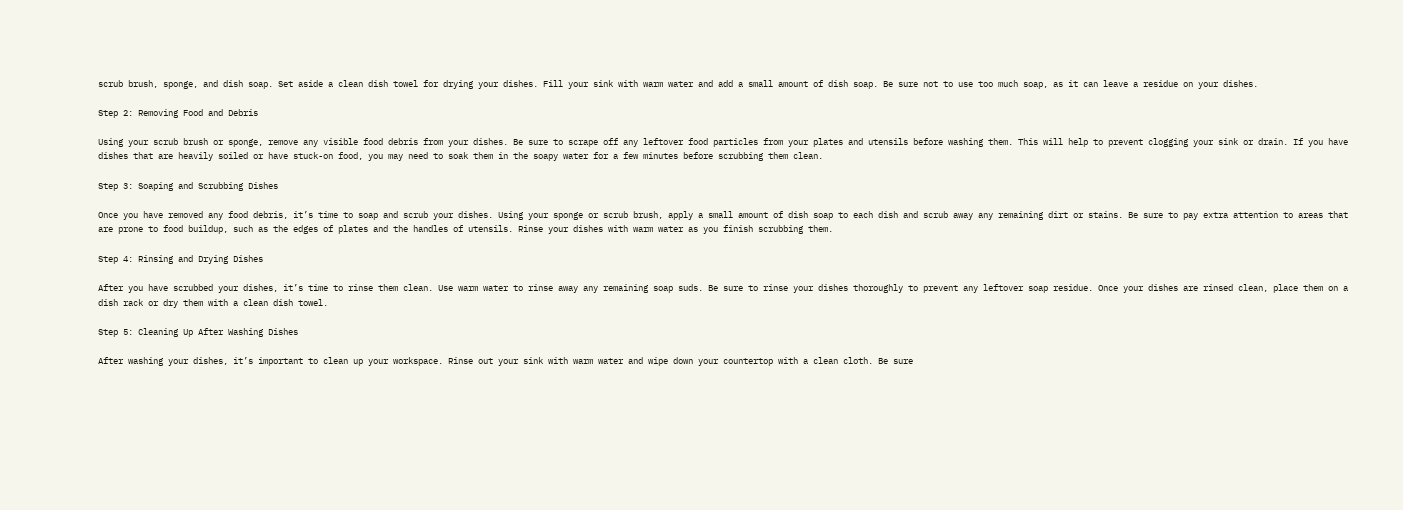scrub brush, sponge, and dish soap. Set aside a clean dish towel for drying your dishes. Fill your sink with warm water and add a small amount of dish soap. Be sure not to use too much soap, as it can leave a residue on your dishes.

Step 2: Removing Food and Debris

Using your scrub brush or sponge, remove any visible food debris from your dishes. Be sure to scrape off any leftover food particles from your plates and utensils before washing them. This will help to prevent clogging your sink or drain. If you have dishes that are heavily soiled or have stuck-on food, you may need to soak them in the soapy water for a few minutes before scrubbing them clean.

Step 3: Soaping and Scrubbing Dishes

Once you have removed any food debris, it’s time to soap and scrub your dishes. Using your sponge or scrub brush, apply a small amount of dish soap to each dish and scrub away any remaining dirt or stains. Be sure to pay extra attention to areas that are prone to food buildup, such as the edges of plates and the handles of utensils. Rinse your dishes with warm water as you finish scrubbing them.

Step 4: Rinsing and Drying Dishes

After you have scrubbed your dishes, it’s time to rinse them clean. Use warm water to rinse away any remaining soap suds. Be sure to rinse your dishes thoroughly to prevent any leftover soap residue. Once your dishes are rinsed clean, place them on a dish rack or dry them with a clean dish towel.

Step 5: Cleaning Up After Washing Dishes

After washing your dishes, it’s important to clean up your workspace. Rinse out your sink with warm water and wipe down your countertop with a clean cloth. Be sure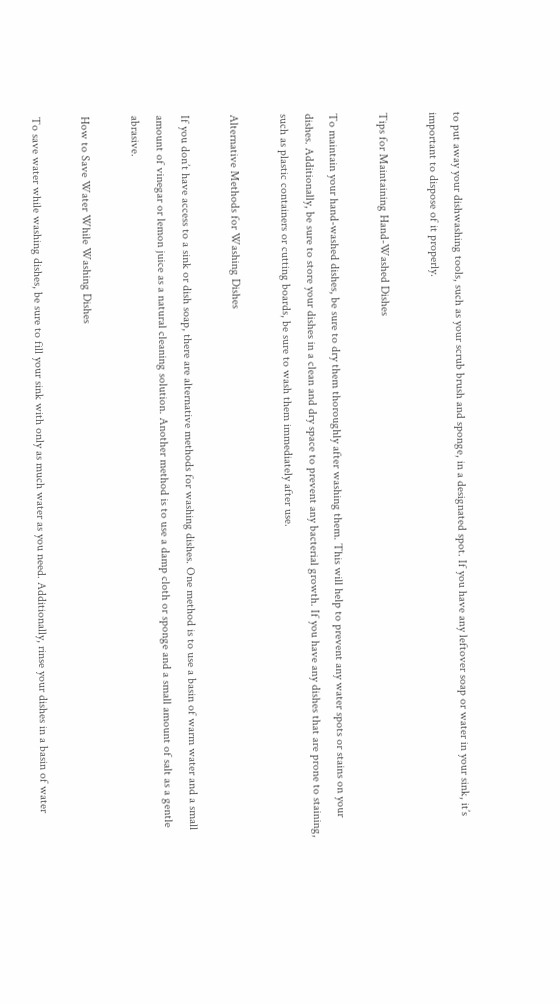to put away your dishwashing tools, such as your scrub brush and sponge, in a designated spot. If you have any leftover soap or water in your sink, it’s important to dispose of it properly.

Tips for Maintaining Hand-Washed Dishes

To maintain your hand-washed dishes, be sure to dry them thoroughly after washing them. This will help to prevent any water spots or stains on your dishes. Additionally, be sure to store your dishes in a clean and dry space to prevent any bacterial growth. If you have any dishes that are prone to staining, such as plastic containers or cutting boards, be sure to wash them immediately after use.

Alternative Methods for Washing Dishes

If you don’t have access to a sink or dish soap, there are alternative methods for washing dishes. One method is to use a basin of warm water and a small amount of vinegar or lemon juice as a natural cleaning solution. Another method is to use a damp cloth or sponge and a small amount of salt as a gentle abrasive.

How to Save Water While Washing Dishes

To save water while washing dishes, be sure to fill your sink with only as much water as you need. Additionally, rinse your dishes in a basin of water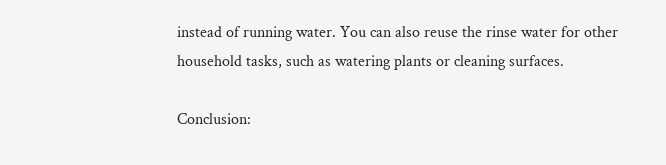instead of running water. You can also reuse the rinse water for other household tasks, such as watering plants or cleaning surfaces.

Conclusion: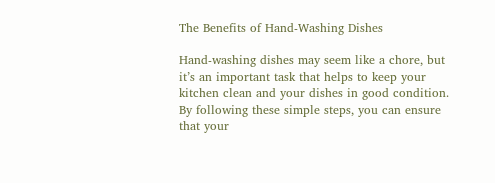The Benefits of Hand-Washing Dishes

Hand-washing dishes may seem like a chore, but it’s an important task that helps to keep your kitchen clean and your dishes in good condition. By following these simple steps, you can ensure that your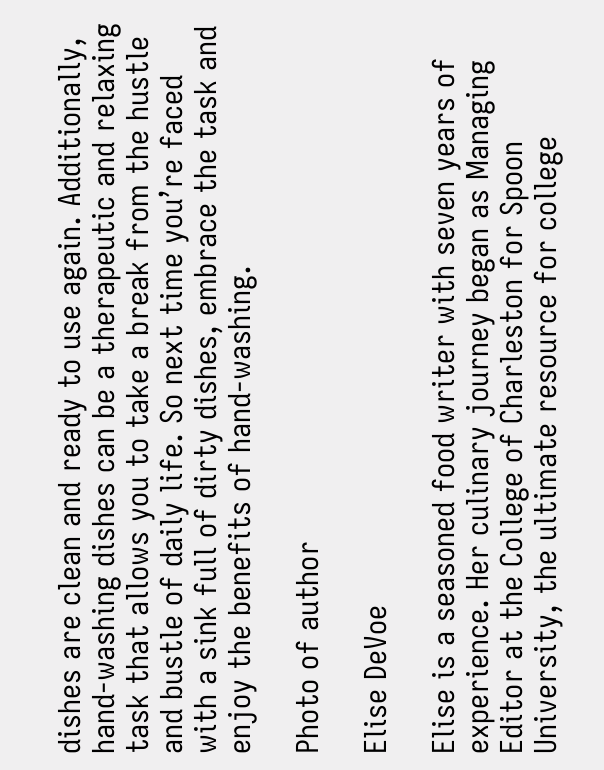dishes are clean and ready to use again. Additionally, hand-washing dishes can be a therapeutic and relaxing task that allows you to take a break from the hustle and bustle of daily life. So next time you’re faced with a sink full of dirty dishes, embrace the task and enjoy the benefits of hand-washing.

Photo of author

Elise DeVoe

Elise is a seasoned food writer with seven years of experience. Her culinary journey began as Managing Editor at the College of Charleston for Spoon University, the ultimate resource for college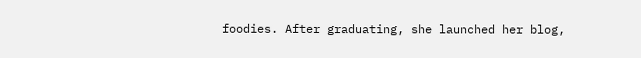foodies. After graduating, she launched her blog,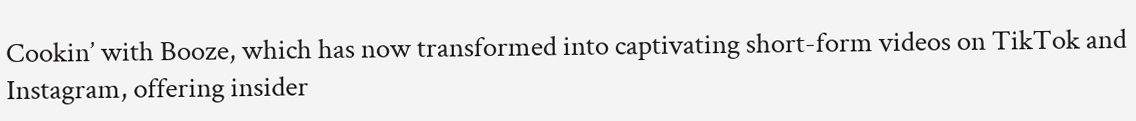Cookin’ with Booze, which has now transformed into captivating short-form videos on TikTok and Instagram, offering insider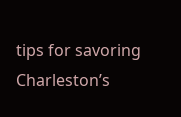tips for savoring Charleston’s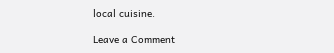local cuisine.

Leave a Comment